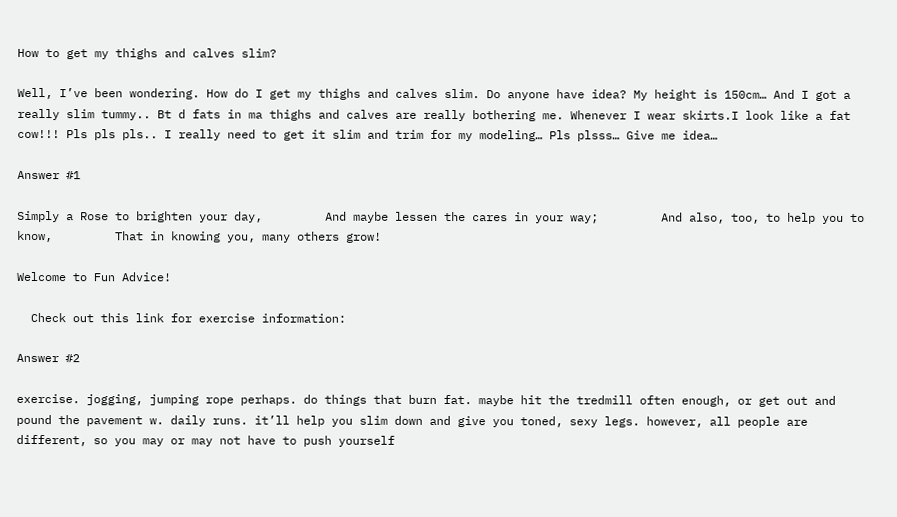How to get my thighs and calves slim?

Well, I’ve been wondering. How do I get my thighs and calves slim. Do anyone have idea? My height is 150cm… And I got a really slim tummy.. Bt d fats in ma thighs and calves are really bothering me. Whenever I wear skirts.I look like a fat cow!!! Pls pls pls.. I really need to get it slim and trim for my modeling… Pls plsss… Give me idea…

Answer #1

Simply a Rose to brighten your day,         And maybe lessen the cares in your way;         And also, too, to help you to know,         That in knowing you, many others grow!

Welcome to Fun Advice!

  Check out this link for exercise information:

Answer #2

exercise. jogging, jumping rope perhaps. do things that burn fat. maybe hit the tredmill often enough, or get out and pound the pavement w. daily runs. it’ll help you slim down and give you toned, sexy legs. however, all people are different, so you may or may not have to push yourself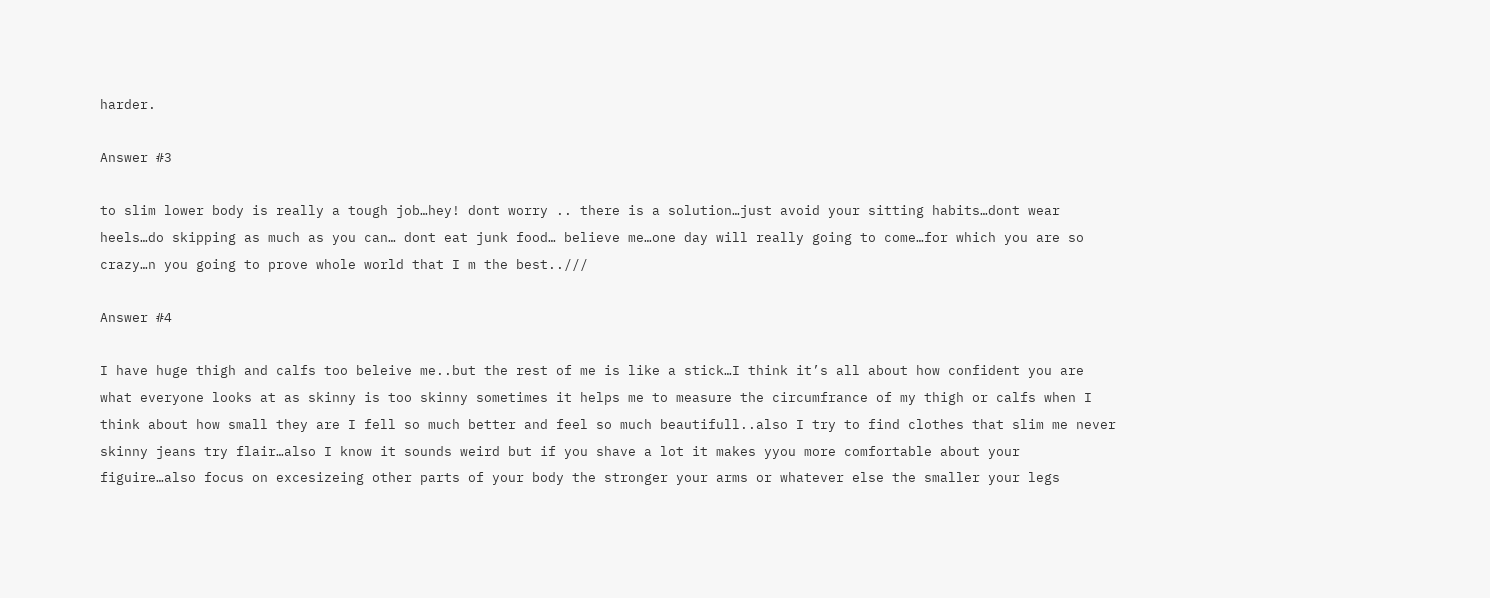harder.

Answer #3

to slim lower body is really a tough job…hey! dont worry .. there is a solution…just avoid your sitting habits…dont wear heels…do skipping as much as you can… dont eat junk food… believe me…one day will really going to come…for which you are so crazy…n you going to prove whole world that I m the best..///

Answer #4

I have huge thigh and calfs too beleive me..but the rest of me is like a stick…I think it’s all about how confident you are what everyone looks at as skinny is too skinny sometimes it helps me to measure the circumfrance of my thigh or calfs when I think about how small they are I fell so much better and feel so much beautifull..also I try to find clothes that slim me never skinny jeans try flair…also I know it sounds weird but if you shave a lot it makes yyou more comfortable about your figuire…also focus on excesizeing other parts of your body the stronger your arms or whatever else the smaller your legs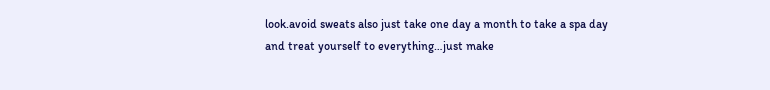look.avoid sweats also just take one day a month to take a spa day and treat yourself to everything…just make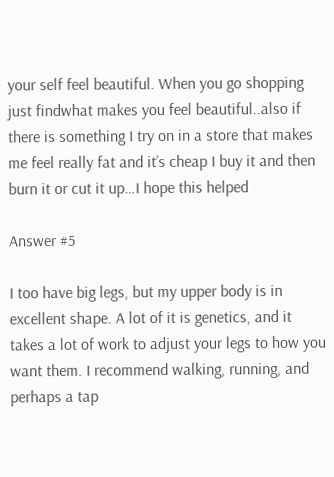your self feel beautiful. When you go shopping just findwhat makes you feel beautiful..also if there is something I try on in a store that makes me feel really fat and it’s cheap I buy it and then burn it or cut it up…I hope this helped

Answer #5

I too have big legs, but my upper body is in excellent shape. A lot of it is genetics, and it takes a lot of work to adjust your legs to how you want them. I recommend walking, running, and perhaps a tap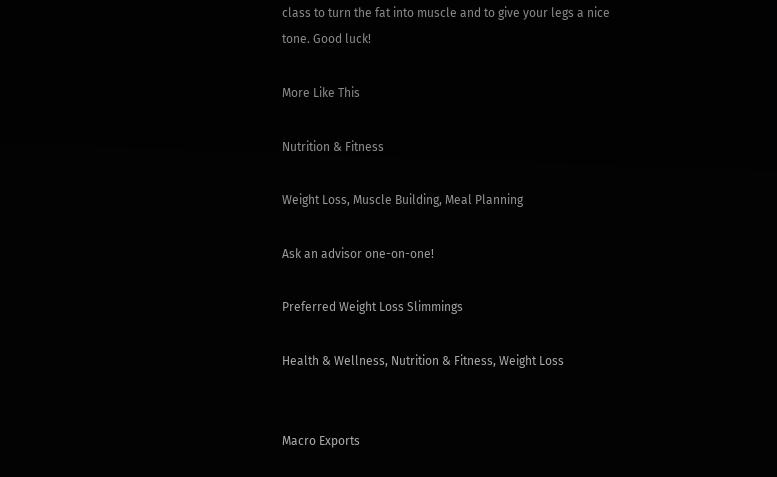class to turn the fat into muscle and to give your legs a nice tone. Good luck!

More Like This

Nutrition & Fitness

Weight Loss, Muscle Building, Meal Planning

Ask an advisor one-on-one!

Preferred Weight Loss Slimmings

Health & Wellness, Nutrition & Fitness, Weight Loss


Macro Exports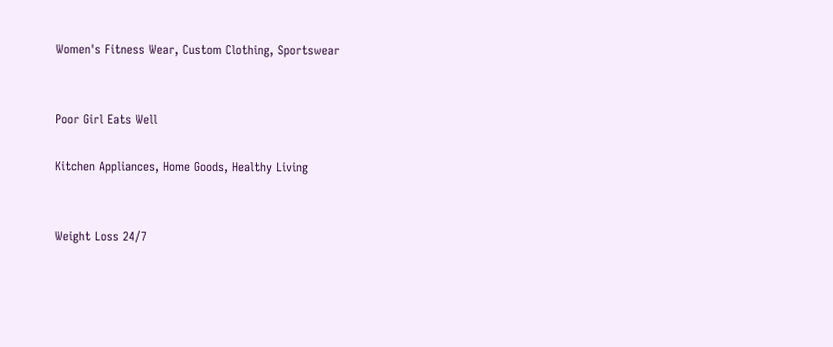Women's Fitness Wear, Custom Clothing, Sportswear


Poor Girl Eats Well

Kitchen Appliances, Home Goods, Healthy Living


Weight Loss 24/7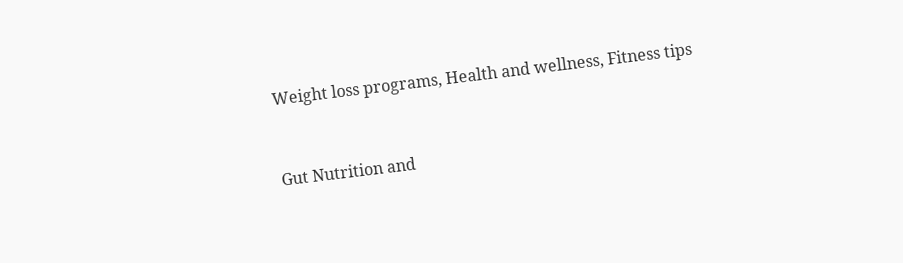Weight loss programs, Health and wellness, Fitness tips


Gut Nutrition and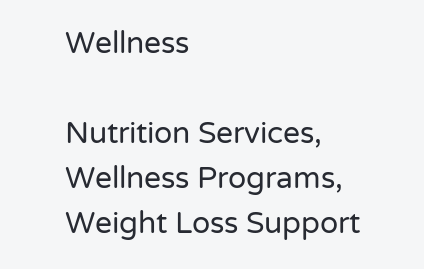Wellness

Nutrition Services, Wellness Programs, Weight Loss Support